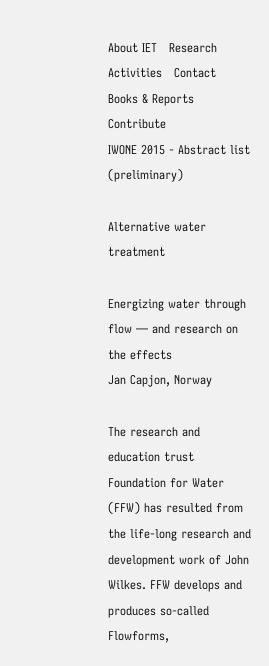About IET   Research   Activities   Contact   Books & Reports   Contribute
IWONE 2015 - Abstract list (preliminary)

Alternative water treatment

Energizing water through flow — and research on the effects
Jan Capjon, Norway

The research and education trust Foundation for Water (FFW) has resulted from the life-long research and development work of John Wilkes. FFW develops and produces so-called Flowforms,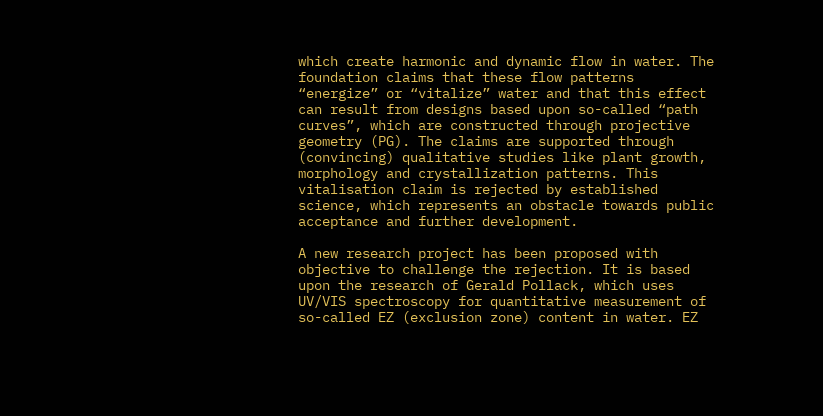which create harmonic and dynamic flow in water. The foundation claims that these flow patterns “energize” or “vitalize” water and that this effect can result from designs based upon so-called “path curves”, which are constructed through projective geometry (PG). The claims are supported through (convincing) qualitative studies like plant growth, morphology and crystallization patterns. This vitalisation claim is rejected by established science, which represents an obstacle towards public acceptance and further development.

A new research project has been proposed with objective to challenge the rejection. It is based upon the research of Gerald Pollack, which uses UV/VIS spectroscopy for quantitative measurement of so-called EZ (exclusion zone) content in water. EZ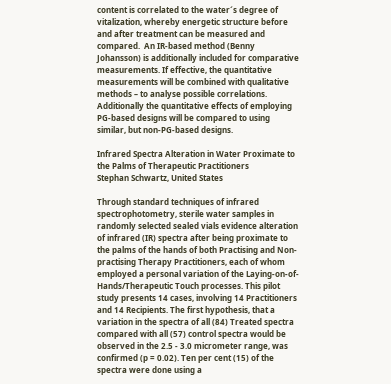content is correlated to the water´s degree of vitalization, whereby energetic structure before and after treatment can be measured and compared.  An IR-based method (Benny Johansson) is additionally included for comparative measurements. If effective, the quantitative measurements will be combined with qualitative methods – to analyse possible correlations. Additionally the quantitative effects of employing PG-based designs will be compared to using similar, but non-PG-based designs.

Infrared Spectra Alteration in Water Proximate to the Palms of Therapeutic Practitioners
Stephan Schwartz, United States

Through standard techniques of infrared spectrophotometry, sterile water samples in randomly selected sealed vials evidence alteration of infrared (IR) spectra after being proximate to the palms of the hands of both Practising and Non-practising Therapy Practitioners, each of whom employed a personal variation of the Laying-on-of-Hands/Therapeutic Touch processes. This pilot study presents 14 cases, involving 14 Practitioners and 14 Recipients. The first hypothesis, that a variation in the spectra of all (84) Treated spectra compared with all (57) control spectra would be observed in the 2.5 - 3.0 micrometer range, was confirmed (p = 0.02). Ten per cent (15) of the spectra were done using a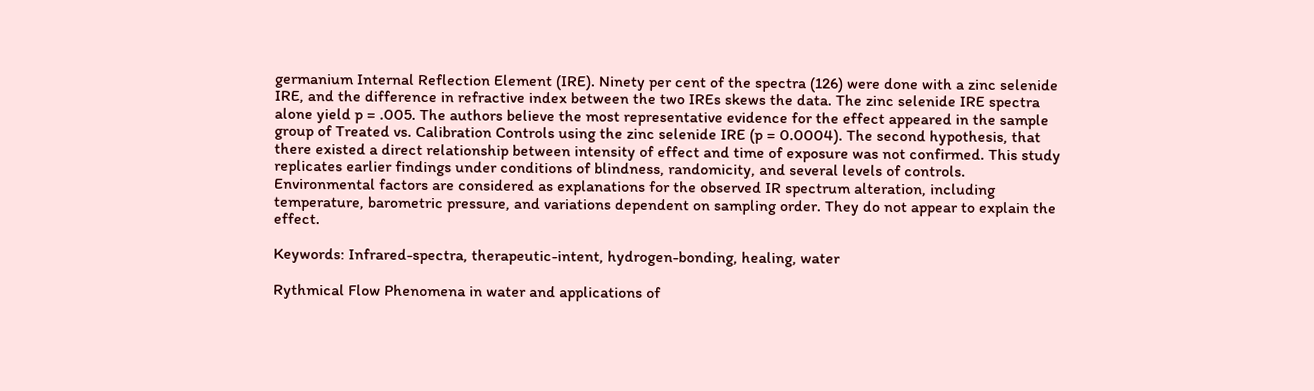germanium Internal Reflection Element (IRE). Ninety per cent of the spectra (126) were done with a zinc selenide IRE, and the difference in refractive index between the two IREs skews the data. The zinc selenide IRE spectra alone yield p = .005. The authors believe the most representative evidence for the effect appeared in the sample group of Treated vs. Calibration Controls using the zinc selenide IRE (p = 0.0004). The second hypothesis, that there existed a direct relationship between intensity of effect and time of exposure was not confirmed. This study replicates earlier findings under conditions of blindness, randomicity, and several levels of controls. Environmental factors are considered as explanations for the observed IR spectrum alteration, including temperature, barometric pressure, and variations dependent on sampling order. They do not appear to explain the effect.

Keywords: Infrared-spectra, therapeutic-intent, hydrogen-bonding, healing, water

Rythmical Flow Phenomena in water and applications of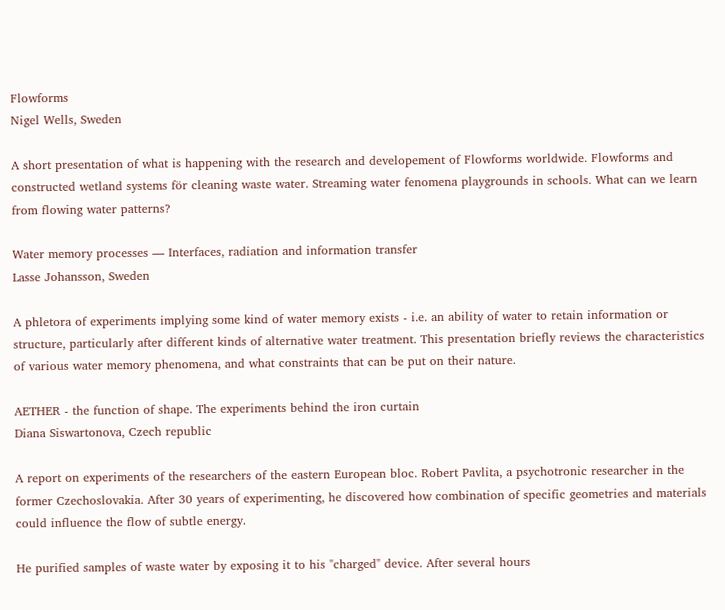Flowforms
Nigel Wells, Sweden

A short presentation of what is happening with the research and developement of Flowforms worldwide. Flowforms and constructed wetland systems för cleaning waste water. Streaming water fenomena playgrounds in schools. What can we learn from flowing water patterns?

Water memory processes — Interfaces, radiation and information transfer
Lasse Johansson, Sweden

A phletora of experiments implying some kind of water memory exists - i.e. an ability of water to retain information or structure, particularly after different kinds of alternative water treatment. This presentation briefly reviews the characteristics of various water memory phenomena, and what constraints that can be put on their nature.

AETHER - the function of shape. The experiments behind the iron curtain
Diana Siswartonova, Czech republic

A report on experiments of the researchers of the eastern European bloc. Robert Pavlita, a psychotronic researcher in the former Czechoslovakia. After 30 years of experimenting, he discovered how combination of specific geometries and materials could influence the flow of subtle energy.

He purified samples of waste water by exposing it to his "charged" device. After several hours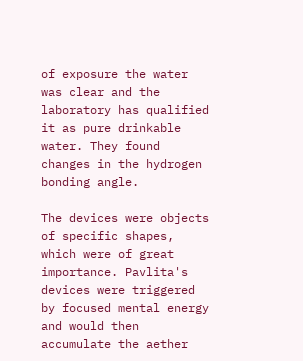of exposure the water was clear and the laboratory has qualified it as pure drinkable water. They found changes in the hydrogen bonding angle.

The devices were objects of specific shapes, which were of great importance. Pavlita's devices were triggered by focused mental energy and would then accumulate the aether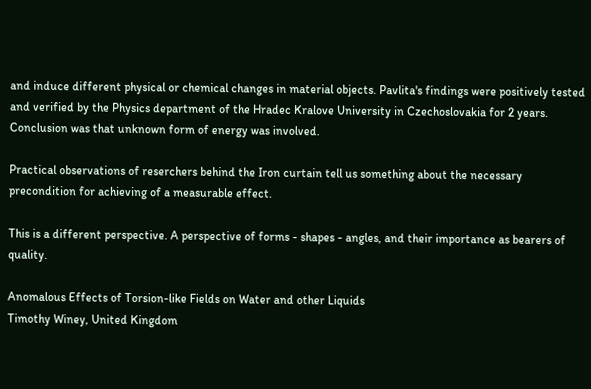and induce different physical or chemical changes in material objects. Pavlita's findings were positively tested and verified by the Physics department of the Hradec Kralove University in Czechoslovakia for 2 years. Conclusion was that unknown form of energy was involved.

Practical observations of reserchers behind the Iron curtain tell us something about the necessary precondition for achieving of a measurable effect.

This is a different perspective. A perspective of forms - shapes - angles, and their importance as bearers of quality.

Anomalous Effects of Torsion-like Fields on Water and other Liquids
Timothy Winey, United Kingdom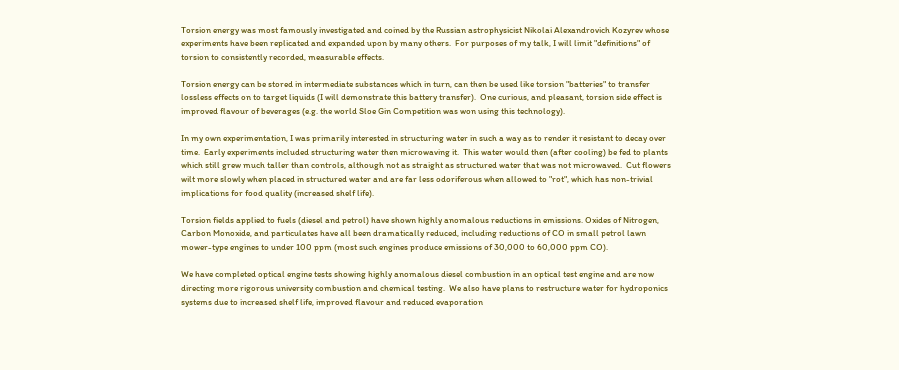Torsion energy was most famously investigated and coined by the Russian astrophysicist Nikolai Alexandrovich Kozyrev whose experiments have been replicated and expanded upon by many others.  For purposes of my talk, I will limit "definitions" of torsion to consistently recorded, measurable effects.

Torsion energy can be stored in intermediate substances which in turn, can then be used like torsion "batteries" to transfer lossless effects on to target liquids (I will demonstrate this battery transfer).  One curious, and pleasant, torsion side effect is improved flavour of beverages (e.g. the world Sloe Gin Competition was won using this technology).

In my own experimentation, I was primarily interested in structuring water in such a way as to render it resistant to decay over time.  Early experiments included structuring water then microwaving it.  This water would then (after cooling) be fed to plants which still grew much taller than controls, although not as straight as structured water that was not microwaved.  Cut flowers wilt more slowly when placed in structured water and are far less odoriferous when allowed to "rot", which has non-trivial implications for food quality (increased shelf life).

Torsion fields applied to fuels (diesel and petrol) have shown highly anomalous reductions in emissions. Oxides of Nitrogen, Carbon Monoxide, and particulates have all been dramatically reduced, including reductions of CO in small petrol lawn mower-type engines to under 100 ppm (most such engines produce emissions of 30,000 to 60,000 ppm CO).

We have completed optical engine tests showing highly anomalous diesel combustion in an optical test engine and are now directing more rigorous university combustion and chemical testing.  We also have plans to restructure water for hydroponics systems due to increased shelf life, improved flavour and reduced evaporation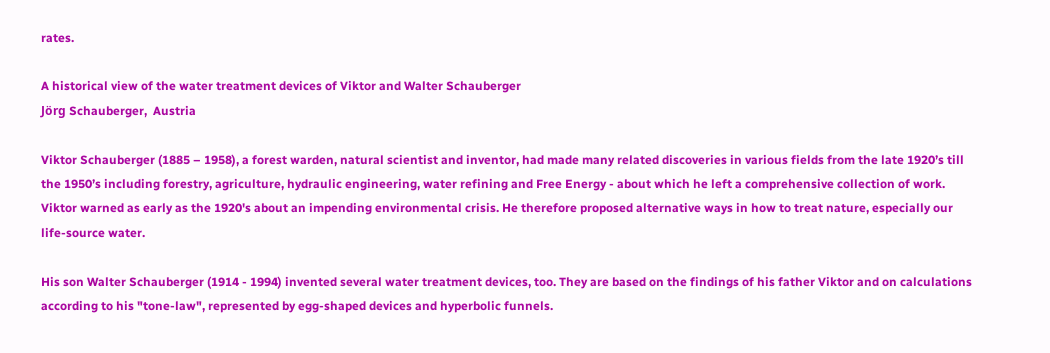rates.

A historical view of the water treatment devices of Viktor and Walter Schauberger
Jörg Schauberger,  Austria

Viktor Schauberger (1885 – 1958), a forest warden, natural scientist and inventor, had made many related discoveries in various fields from the late 1920’s till the 1950’s including forestry, agriculture, hydraulic engineering, water refining and Free Energy - about which he left a comprehensive collection of work. Viktor warned as early as the 1920's about an impending environmental crisis. He therefore proposed alternative ways in how to treat nature, especially our life-source water.

His son Walter Schauberger (1914 - 1994) invented several water treatment devices, too. They are based on the findings of his father Viktor and on calculations according to his "tone-law", represented by egg-shaped devices and hyperbolic funnels.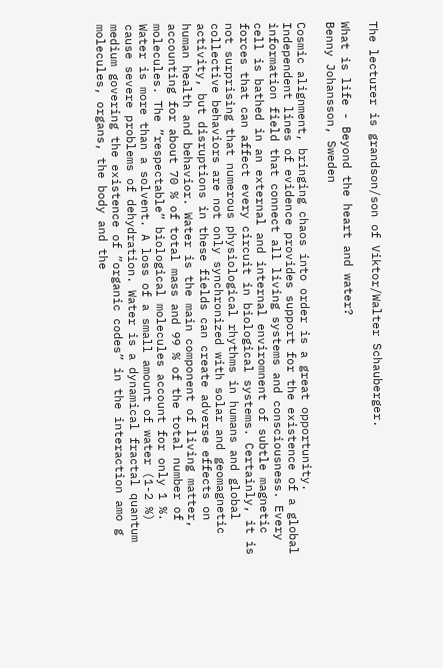The lecturer is grandson/son of Viktor/Walter Schauberger.

What is life - Beyond the heart and water?
Benny Johansson, Sweden

Cosmic alignment, bringing chaos into order is a great opportunity. Independent lines of evidence provides support for the existence of a global information field that connect all living systems and consciousness. Every cell is bathed in an external and internal enviromnent of subtle magnetic forces that can affect every circuit in biological systems. Certainly, it is not surprising that numerous physiological rhythms in humans and global collective behaviors are not only synchronized with solar and geomagnetic activity, but disruptions in these fields can create adverse effects on human health and behavior. Water is the main component of living matter, accounting for about 70 % of total mass and 99 % of the total number of molecules. The ”respectable” biological molecules account for only 1 %. Water is more than a solvent. A loss of a small amount of water (1-2 %) cause severe problems of dehydration. Water is a dynamical fractal quantum medium govering the existence of ”organic codes” in the interaction amo g molecules, organs, the body and the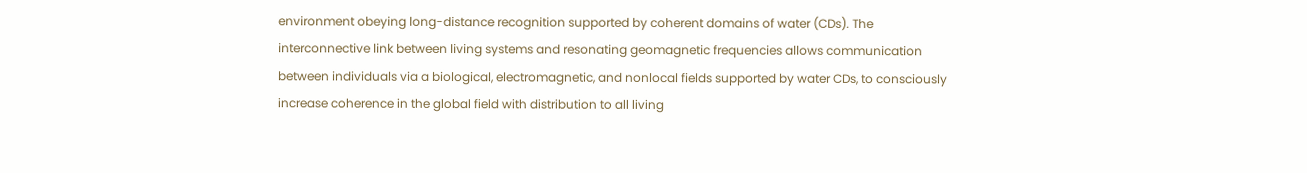environment obeying long-distance recognition supported by coherent domains of water (CDs). The interconnective link between living systems and resonating geomagnetic frequencies allows communication between individuals via a biological, electromagnetic, and nonlocal fields supported by water CDs, to consciously increase coherence in the global field with distribution to all living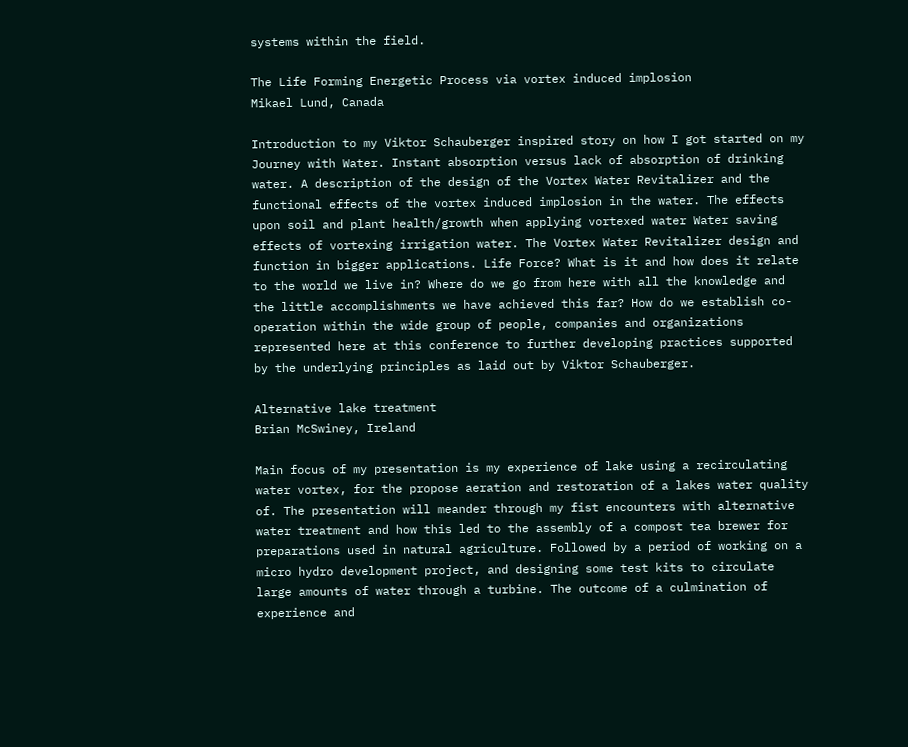systems within the field.

The Life Forming Energetic Process via vortex induced implosion
Mikael Lund, Canada

Introduction to my Viktor Schauberger inspired story on how I got started on my Journey with Water. Instant absorption versus lack of absorption of drinking water. A description of the design of the Vortex Water Revitalizer and the functional effects of the vortex induced implosion in the water. The effects upon soil and plant health/growth when applying vortexed water Water saving effects of vortexing irrigation water. The Vortex Water Revitalizer design and function in bigger applications. Life Force? What is it and how does it relate to the world we live in? Where do we go from here with all the knowledge and the little accomplishments we have achieved this far? How do we establish co-operation within the wide group of people, companies and organizations represented here at this conference to further developing practices supported by the underlying principles as laid out by Viktor Schauberger.

Alternative lake treatment
Brian McSwiney, Ireland

Main focus of my presentation is my experience of lake using a recirculating water vortex, for the propose aeration and restoration of a lakes water quality of. The presentation will meander through my fist encounters with alternative water treatment and how this led to the assembly of a compost tea brewer for preparations used in natural agriculture. Followed by a period of working on a micro hydro development project, and designing some test kits to circulate large amounts of water through a turbine. The outcome of a culmination of experience and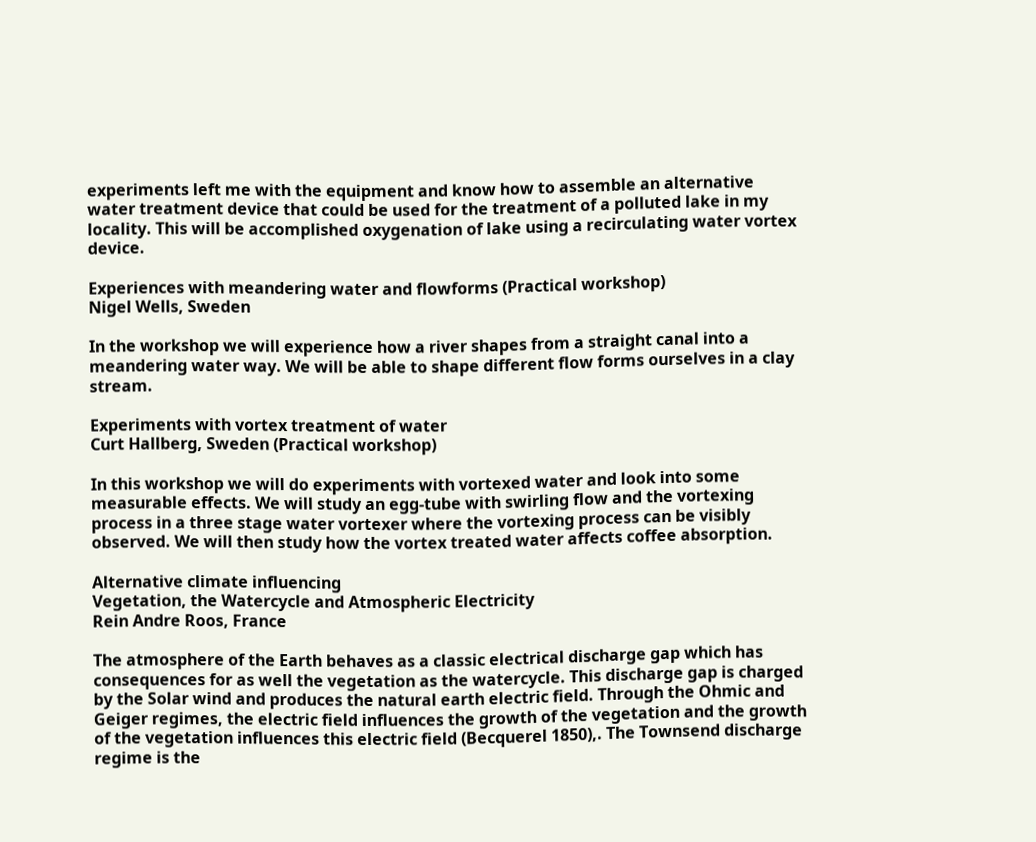experiments left me with the equipment and know how to assemble an alternative water treatment device that could be used for the treatment of a polluted lake in my locality. This will be accomplished oxygenation of lake using a recirculating water vortex device.

Experiences with meandering water and flowforms (Practical workshop)
Nigel Wells, Sweden

In the workshop we will experience how a river shapes from a straight canal into a meandering water way. We will be able to shape different flow forms ourselves in a clay stream.

Experiments with vortex treatment of water
Curt Hallberg, Sweden (Practical workshop)

In this workshop we will do experiments with vortexed water and look into some measurable effects. We will study an egg-tube with swirling flow and the vortexing process in a three stage water vortexer where the vortexing process can be visibly observed. We will then study how the vortex treated water affects coffee absorption.

Alternative climate influencing
Vegetation, the Watercycle and Atmospheric Electricity
Rein Andre Roos, France

The atmosphere of the Earth behaves as a classic electrical discharge gap which has consequences for as well the vegetation as the watercycle. This discharge gap is charged by the Solar wind and produces the natural earth electric field. Through the Ohmic and Geiger regimes, the electric field influences the growth of the vegetation and the growth of the vegetation influences this electric field (Becquerel 1850),. The Townsend discharge regime is the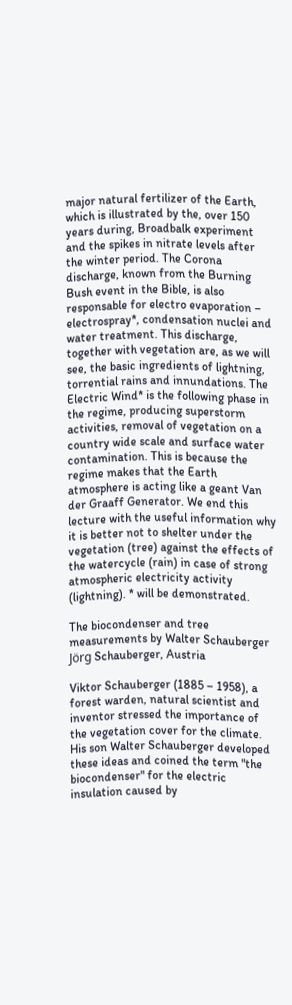major natural fertilizer of the Earth, which is illustrated by the, over 150 years during, Broadbalk experiment and the spikes in nitrate levels after the winter period. The Corona discharge, known from the Burning Bush event in the Bible, is also responsable for electro evaporation – electrospray*, condensation nuclei and water treatment. This discharge, together with vegetation are, as we will see, the basic ingredients of lightning,  torrential rains and innundations. The Electric Wind* is the following phase in the regime, producing superstorm activities, removal of vegetation on a country wide scale and surface water contamination. This is because the regime makes that the Earth atmosphere is acting like a geant Van der Graaff Generator. We end this lecture with the useful information why it is better not to shelter under the vegetation (tree) against the effects of the watercycle (rain) in case of strong atmospheric electricity activity (lightning). * will be demonstrated.

The biocondenser and tree measurements by Walter Schauberger
Jörg Schauberger, Austria

Viktor Schauberger (1885 – 1958), a forest warden, natural scientist and inventor stressed the importance of the vegetation cover for the climate. His son Walter Schauberger developed these ideas and coined the term "the biocondenser" for the electric insulation caused by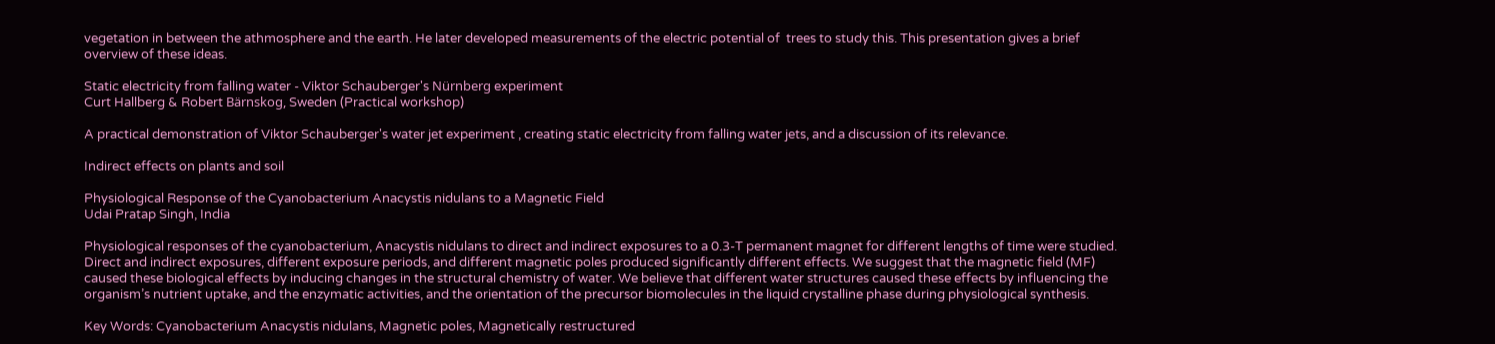vegetation in between the athmosphere and the earth. He later developed measurements of the electric potential of  trees to study this. This presentation gives a brief overview of these ideas.

Static electricity from falling water - Viktor Schauberger's Nürnberg experiment
Curt Hallberg & Robert Bärnskog, Sweden (Practical workshop)

A practical demonstration of Viktor Schauberger's water jet experiment , creating static electricity from falling water jets, and a discussion of its relevance.

Indirect effects on plants and soil

Physiological Response of the Cyanobacterium Anacystis nidulans to a Magnetic Field
Udai Pratap Singh, India

Physiological responses of the cyanobacterium, Anacystis nidulans to direct and indirect exposures to a 0.3-T permanent magnet for different lengths of time were studied. Direct and indirect exposures, different exposure periods, and different magnetic poles produced significantly different effects. We suggest that the magnetic field (MF) caused these biological effects by inducing changes in the structural chemistry of water. We believe that different water structures caused these effects by influencing the organism’s nutrient uptake, and the enzymatic activities, and the orientation of the precursor biomolecules in the liquid crystalline phase during physiological synthesis.

Key Words: Cyanobacterium Anacystis nidulans, Magnetic poles, Magnetically restructured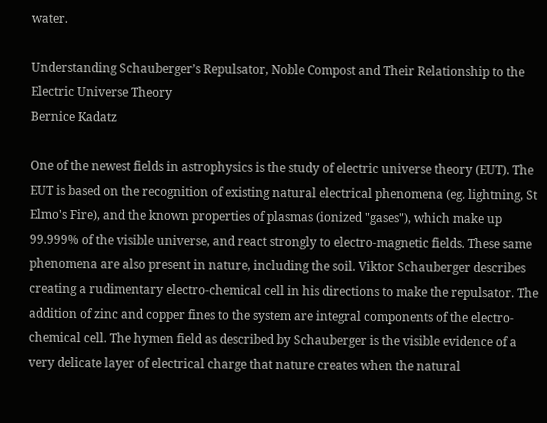water.

Understanding Schauberger’s Repulsator, Noble Compost and Their Relationship to the Electric Universe Theory
Bernice Kadatz

One of the newest fields in astrophysics is the study of electric universe theory (EUT). The EUT is based on the recognition of existing natural electrical phenomena (eg. lightning, St Elmo's Fire), and the known properties of plasmas (ionized "gases"), which make up 99.999% of the visible universe, and react strongly to electro-magnetic fields. These same phenomena are also present in nature, including the soil. Viktor Schauberger describes creating a rudimentary electro-chemical cell in his directions to make the repulsator. The addition of zinc and copper fines to the system are integral components of the electro-chemical cell. The hymen field as described by Schauberger is the visible evidence of a very delicate layer of electrical charge that nature creates when the natural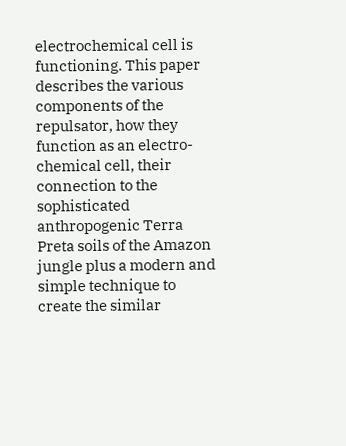electrochemical cell is functioning. This paper describes the various components of the repulsator, how they function as an electro-chemical cell, their connection to the sophisticated anthropogenic Terra Preta soils of the Amazon jungle plus a modern and simple technique to create the similar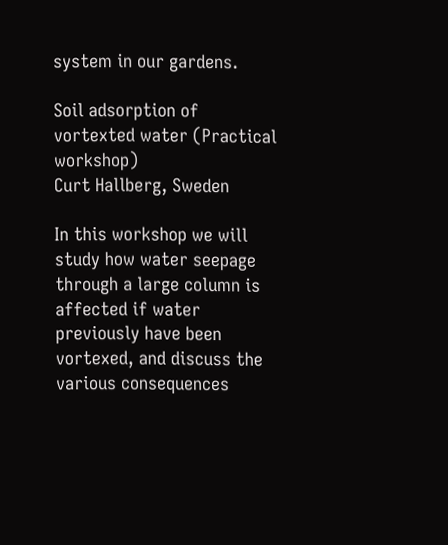system in our gardens.

Soil adsorption of vortexted water (Practical workshop)
Curt Hallberg, Sweden

In this workshop we will study how water seepage through a large column is  affected if water previously have been vortexed, and discuss the various consequences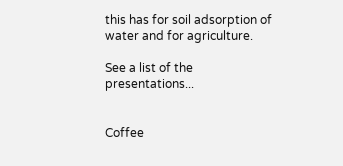this has for soil adsorption of water and for agriculture.

See a list of the presentations...


Coffee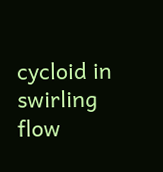cycloid in swirling flow